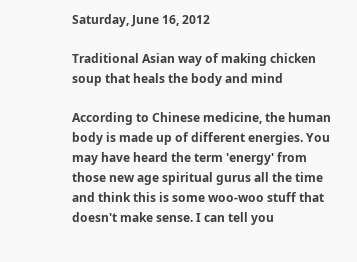Saturday, June 16, 2012

Traditional Asian way of making chicken soup that heals the body and mind

According to Chinese medicine, the human body is made up of different energies. You may have heard the term 'energy' from those new age spiritual gurus all the time and think this is some woo-woo stuff that doesn't make sense. I can tell you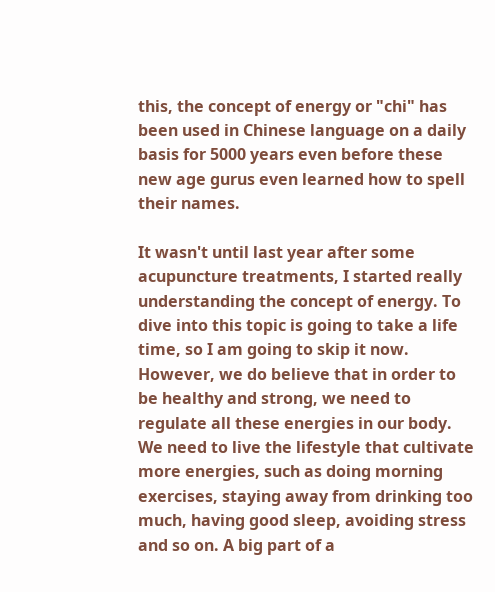this, the concept of energy or "chi" has been used in Chinese language on a daily basis for 5000 years even before these new age gurus even learned how to spell their names.

It wasn't until last year after some acupuncture treatments, I started really understanding the concept of energy. To dive into this topic is going to take a life time, so I am going to skip it now. However, we do believe that in order to be healthy and strong, we need to regulate all these energies in our body. We need to live the lifestyle that cultivate more energies, such as doing morning exercises, staying away from drinking too much, having good sleep, avoiding stress and so on. A big part of a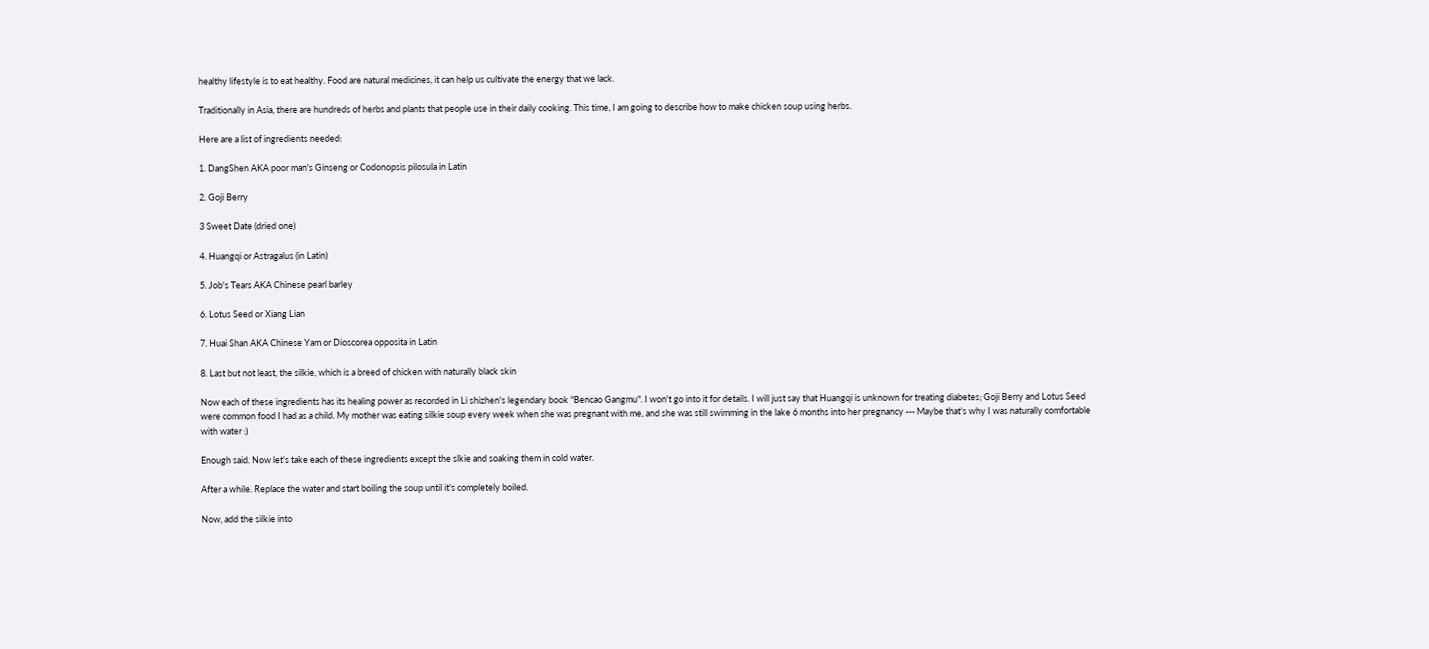healthy lifestyle is to eat healthy. Food are natural medicines, it can help us cultivate the energy that we lack.

Traditionally in Asia, there are hundreds of herbs and plants that people use in their daily cooking. This time, I am going to describe how to make chicken soup using herbs.

Here are a list of ingredients needed:

1. DangShen AKA poor man's Ginseng or Codonopsis pilosula in Latin

2. Goji Berry

3 Sweet Date (dried one)

4. Huangqi or Astragalus (in Latin)

5. Job's Tears AKA Chinese pearl barley

6. Lotus Seed or Xiang Lian

7. Huai Shan AKA Chinese Yam or Dioscorea opposita in Latin

8. Last but not least, the silkie, which is a breed of chicken with naturally black skin

Now each of these ingredients has its healing power as recorded in Li shizhen's legendary book "Bencao Gangmu". I won't go into it for details. I will just say that Huangqi is unknown for treating diabetes; Goji Berry and Lotus Seed were common food I had as a child. My mother was eating silkie soup every week when she was pregnant with me, and she was still swimming in the lake 6 months into her pregnancy --- Maybe that's why I was naturally comfortable with water :)

Enough said. Now let's take each of these ingredients except the slkie and soaking them in cold water.

After a while. Replace the water and start boiling the soup until it's completely boiled.

Now, add the silkie into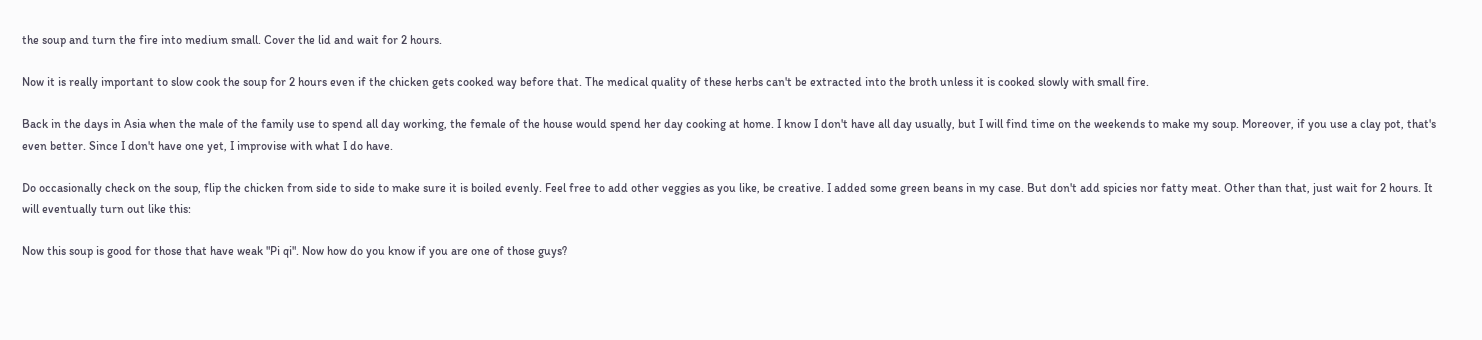the soup and turn the fire into medium small. Cover the lid and wait for 2 hours.

Now it is really important to slow cook the soup for 2 hours even if the chicken gets cooked way before that. The medical quality of these herbs can't be extracted into the broth unless it is cooked slowly with small fire.

Back in the days in Asia when the male of the family use to spend all day working, the female of the house would spend her day cooking at home. I know I don't have all day usually, but I will find time on the weekends to make my soup. Moreover, if you use a clay pot, that's even better. Since I don't have one yet, I improvise with what I do have.

Do occasionally check on the soup, flip the chicken from side to side to make sure it is boiled evenly. Feel free to add other veggies as you like, be creative. I added some green beans in my case. But don't add spicies nor fatty meat. Other than that, just wait for 2 hours. It will eventually turn out like this:

Now this soup is good for those that have weak "Pi qi". Now how do you know if you are one of those guys?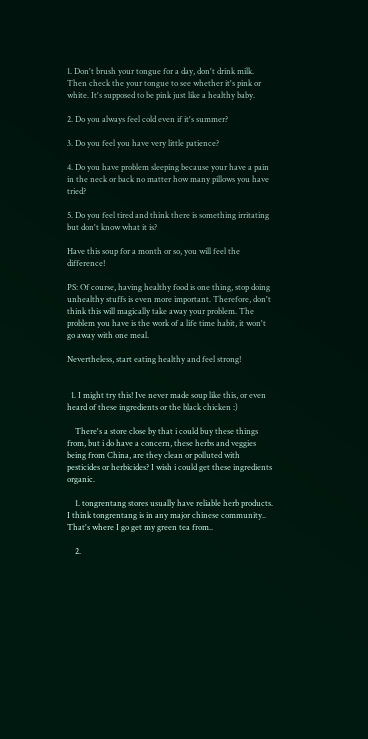1. Don't brush your tongue for a day, don't drink milk. Then check the your tongue to see whether it's pink or white. It's supposed to be pink just like a healthy baby.

2. Do you always feel cold even if it's summer?

3. Do you feel you have very little patience?

4. Do you have problem sleeping because your have a pain in the neck or back no matter how many pillows you have tried?

5. Do you feel tired and think there is something irritating but don't know what it is?

Have this soup for a month or so, you will feel the difference!

PS: Of course, having healthy food is one thing, stop doing unhealthy stuffs is even more important. Therefore, don't think this will magically take away your problem. The problem you have is the work of a life time habit, it won't go away with one meal.

Nevertheless, start eating healthy and feel strong!


  1. I might try this! Ive never made soup like this, or even heard of these ingredients or the black chicken :)

    There's a store close by that i could buy these things from, but i do have a concern, these herbs and veggies being from China, are they clean or polluted with pesticides or herbicides? I wish i could get these ingredients organic.

    1. tongrentang stores usually have reliable herb products. I think tongrentang is in any major chinese community.. That's where I go get my green tea from..

    2.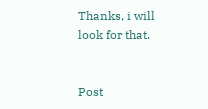Thanks, i will look for that.


Post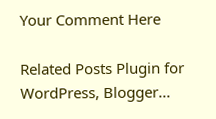Your Comment Here

Related Posts Plugin for WordPress, Blogger...